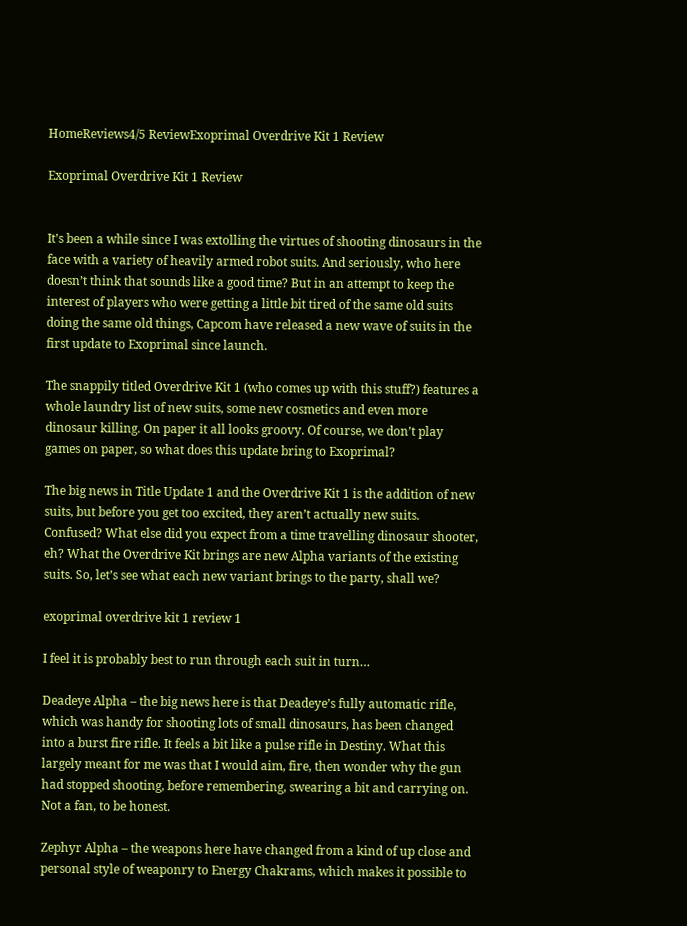HomeReviews4/5 ReviewExoprimal Overdrive Kit 1 Review

Exoprimal Overdrive Kit 1 Review


It’s been a while since I was extolling the virtues of shooting dinosaurs in the face with a variety of heavily armed robot suits. And seriously, who here doesn’t think that sounds like a good time? But in an attempt to keep the interest of players who were getting a little bit tired of the same old suits doing the same old things, Capcom have released a new wave of suits in the first update to Exoprimal since launch.

The snappily titled Overdrive Kit 1 (who comes up with this stuff?) features a whole laundry list of new suits, some new cosmetics and even more dinosaur killing. On paper it all looks groovy. Of course, we don’t play games on paper, so what does this update bring to Exoprimal?

The big news in Title Update 1 and the Overdrive Kit 1 is the addition of new suits, but before you get too excited, they aren’t actually new suits. Confused? What else did you expect from a time travelling dinosaur shooter, eh? What the Overdrive Kit brings are new Alpha variants of the existing suits. So, let’s see what each new variant brings to the party, shall we?

exoprimal overdrive kit 1 review 1

I feel it is probably best to run through each suit in turn…

Deadeye Alpha – the big news here is that Deadeye’s fully automatic rifle, which was handy for shooting lots of small dinosaurs, has been changed into a burst fire rifle. It feels a bit like a pulse rifle in Destiny. What this largely meant for me was that I would aim, fire, then wonder why the gun had stopped shooting, before remembering, swearing a bit and carrying on. Not a fan, to be honest.

Zephyr Alpha – the weapons here have changed from a kind of up close and personal style of weaponry to Energy Chakrams, which makes it possible to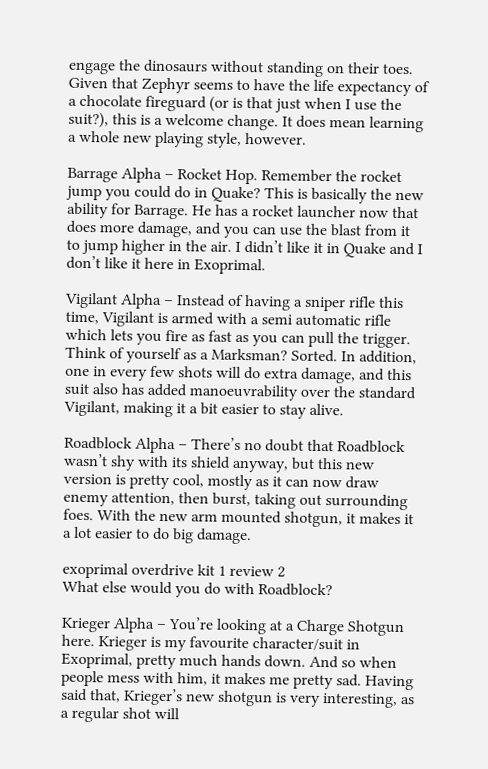engage the dinosaurs without standing on their toes. Given that Zephyr seems to have the life expectancy of a chocolate fireguard (or is that just when I use the suit?), this is a welcome change. It does mean learning a whole new playing style, however.

Barrage Alpha – Rocket Hop. Remember the rocket jump you could do in Quake? This is basically the new ability for Barrage. He has a rocket launcher now that does more damage, and you can use the blast from it to jump higher in the air. I didn’t like it in Quake and I don’t like it here in Exoprimal.

Vigilant Alpha – Instead of having a sniper rifle this time, Vigilant is armed with a semi automatic rifle which lets you fire as fast as you can pull the trigger. Think of yourself as a Marksman? Sorted. In addition, one in every few shots will do extra damage, and this suit also has added manoeuvrability over the standard Vigilant, making it a bit easier to stay alive.

Roadblock Alpha – There’s no doubt that Roadblock wasn’t shy with its shield anyway, but this new version is pretty cool, mostly as it can now draw enemy attention, then burst, taking out surrounding foes. With the new arm mounted shotgun, it makes it a lot easier to do big damage.

exoprimal overdrive kit 1 review 2
What else would you do with Roadblock?

Krieger Alpha – You’re looking at a Charge Shotgun here. Krieger is my favourite character/suit in Exoprimal, pretty much hands down. And so when people mess with him, it makes me pretty sad. Having said that, Krieger’s new shotgun is very interesting, as a regular shot will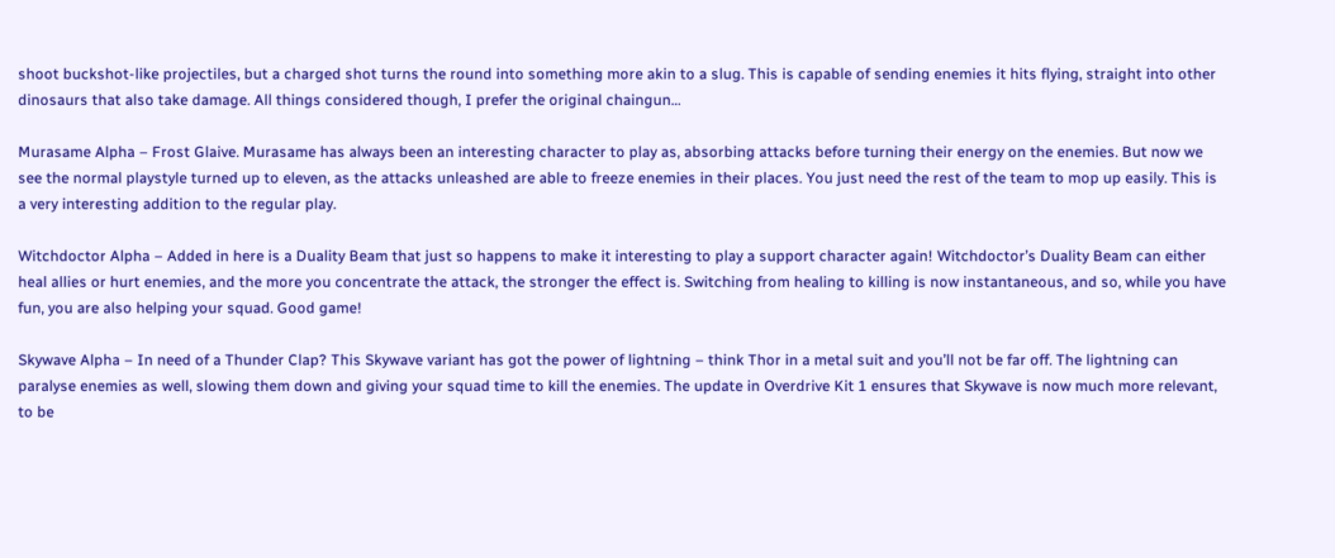shoot buckshot-like projectiles, but a charged shot turns the round into something more akin to a slug. This is capable of sending enemies it hits flying, straight into other dinosaurs that also take damage. All things considered though, I prefer the original chaingun…

Murasame Alpha – Frost Glaive. Murasame has always been an interesting character to play as, absorbing attacks before turning their energy on the enemies. But now we see the normal playstyle turned up to eleven, as the attacks unleashed are able to freeze enemies in their places. You just need the rest of the team to mop up easily. This is a very interesting addition to the regular play.

Witchdoctor Alpha – Added in here is a Duality Beam that just so happens to make it interesting to play a support character again! Witchdoctor’s Duality Beam can either heal allies or hurt enemies, and the more you concentrate the attack, the stronger the effect is. Switching from healing to killing is now instantaneous, and so, while you have fun, you are also helping your squad. Good game!

Skywave Alpha – In need of a Thunder Clap? This Skywave variant has got the power of lightning – think Thor in a metal suit and you’ll not be far off. The lightning can paralyse enemies as well, slowing them down and giving your squad time to kill the enemies. The update in Overdrive Kit 1 ensures that Skywave is now much more relevant, to be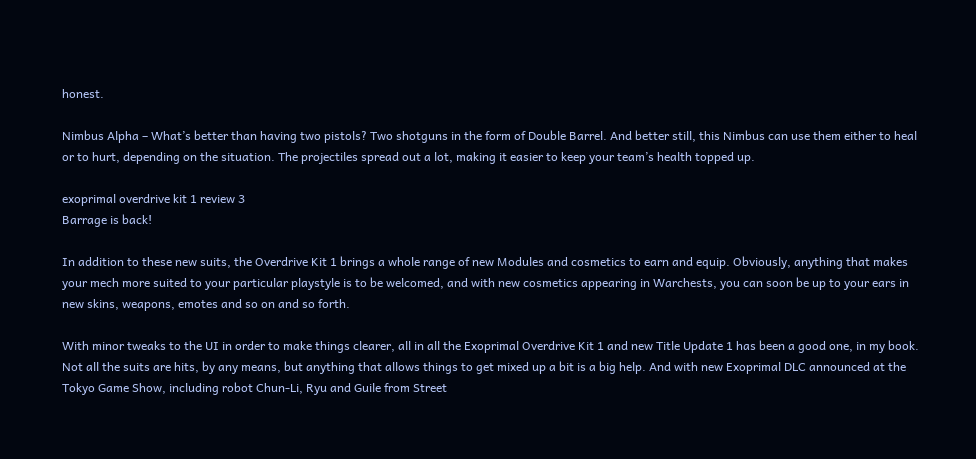honest.

Nimbus Alpha – What’s better than having two pistols? Two shotguns in the form of Double Barrel. And better still, this Nimbus can use them either to heal or to hurt, depending on the situation. The projectiles spread out a lot, making it easier to keep your team’s health topped up.

exoprimal overdrive kit 1 review 3
Barrage is back!

In addition to these new suits, the Overdrive Kit 1 brings a whole range of new Modules and cosmetics to earn and equip. Obviously, anything that makes your mech more suited to your particular playstyle is to be welcomed, and with new cosmetics appearing in Warchests, you can soon be up to your ears in new skins, weapons, emotes and so on and so forth.

With minor tweaks to the UI in order to make things clearer, all in all the Exoprimal Overdrive Kit 1 and new Title Update 1 has been a good one, in my book. Not all the suits are hits, by any means, but anything that allows things to get mixed up a bit is a big help. And with new Exoprimal DLC announced at the Tokyo Game Show, including robot Chun-Li, Ryu and Guile from Street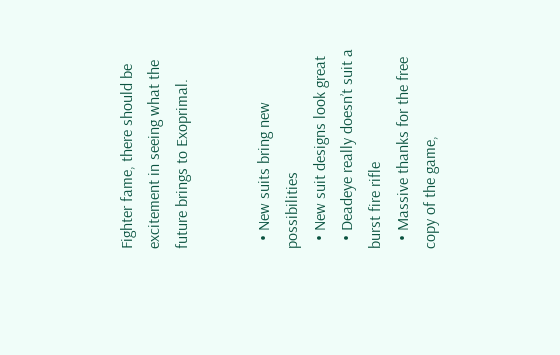Fighter fame, there should be excitement in seeing what the future brings to Exoprimal.


  • New suits bring new possibilities
  • New suit designs look great
  • Deadeye really doesn’t suit a burst fire rifle
  • Massive thanks for the free copy of the game,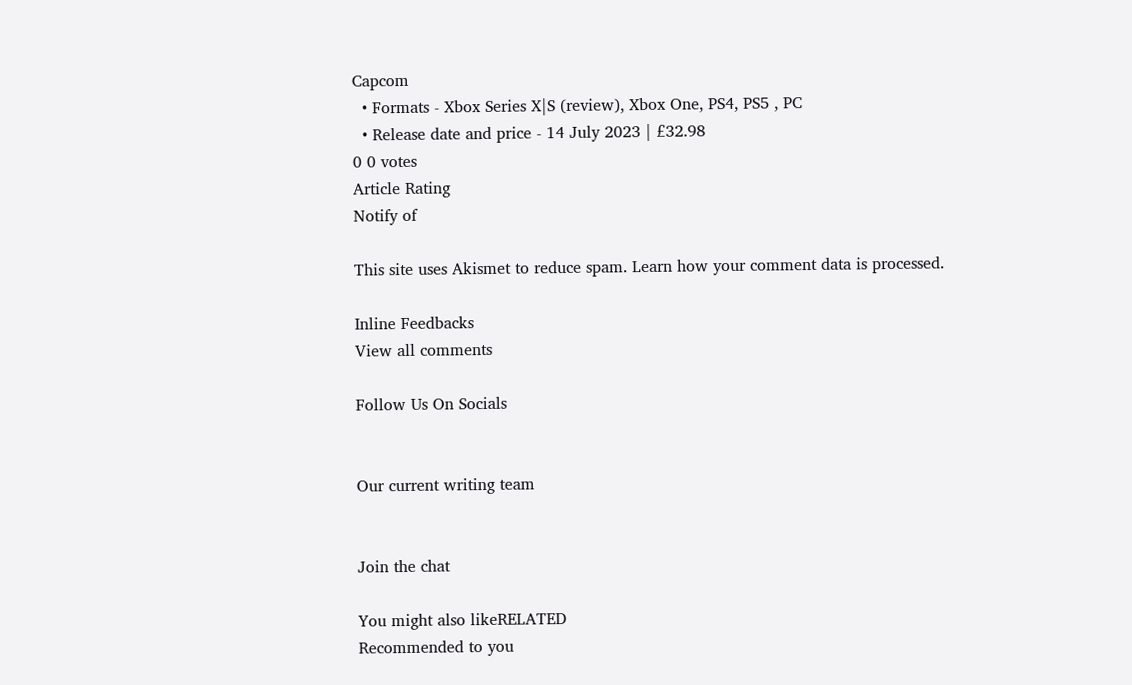Capcom
  • Formats - Xbox Series X|S (review), Xbox One, PS4, PS5 , PC
  • Release date and price - 14 July 2023 | £32.98
0 0 votes
Article Rating
Notify of

This site uses Akismet to reduce spam. Learn how your comment data is processed.

Inline Feedbacks
View all comments

Follow Us On Socials


Our current writing team


Join the chat

You might also likeRELATED
Recommended to you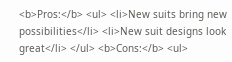<b>Pros:</b> <ul> <li>New suits bring new possibilities</li> <li>New suit designs look great</li> </ul> <b>Cons:</b> <ul>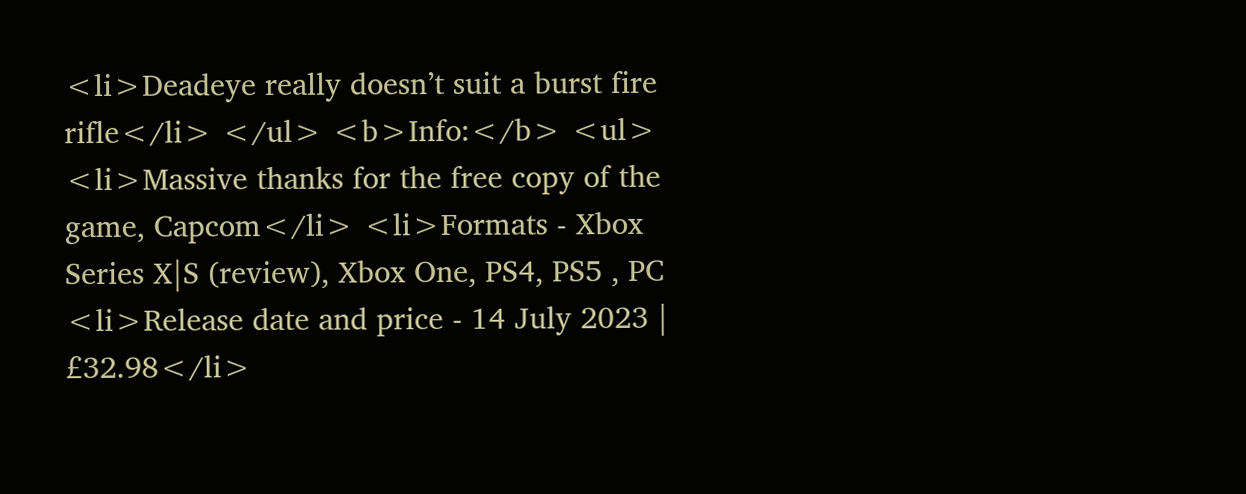<li>Deadeye really doesn’t suit a burst fire rifle</li> </ul> <b>Info:</b> <ul> <li>Massive thanks for the free copy of the game, Capcom</li> <li>Formats - Xbox Series X|S (review), Xbox One, PS4, PS5 , PC <li>Release date and price - 14 July 2023 | £32.98</li>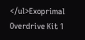</ul>Exoprimal Overdrive Kit 1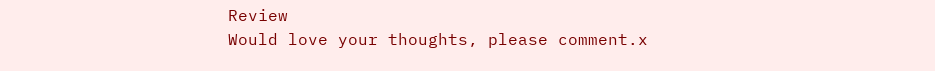Review
Would love your thoughts, please comment.x